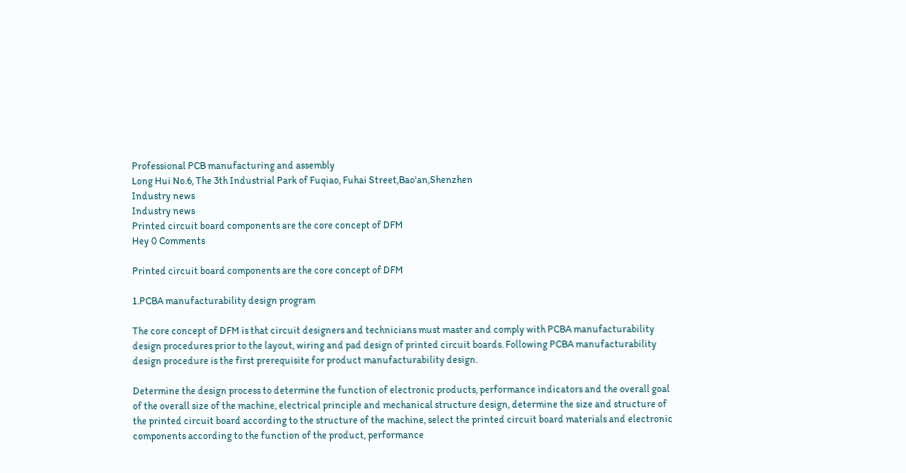Professional PCB manufacturing and assembly
Long Hui No.6, The 3th Industrial Park of Fuqiao, Fuhai Street,Bao'an,Shenzhen
Industry news
Industry news
Printed circuit board components are the core concept of DFM
Hey 0 Comments

Printed circuit board components are the core concept of DFM

1.PCBA manufacturability design program

The core concept of DFM is that circuit designers and technicians must master and comply with PCBA manufacturability design procedures prior to the layout, wiring and pad design of printed circuit boards. Following PCBA manufacturability design procedure is the first prerequisite for product manufacturability design.

Determine the design process to determine the function of electronic products, performance indicators and the overall goal of the overall size of the machine, electrical principle and mechanical structure design, determine the size and structure of the printed circuit board according to the structure of the machine, select the printed circuit board materials and electronic components according to the function of the product, performance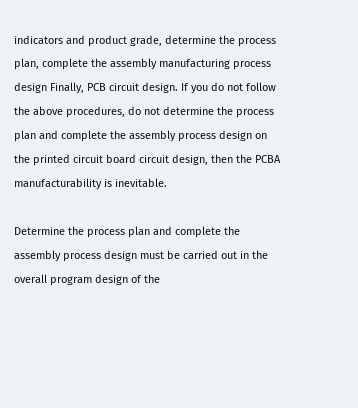indicators and product grade, determine the process plan, complete the assembly manufacturing process design Finally, PCB circuit design. If you do not follow the above procedures, do not determine the process plan and complete the assembly process design on the printed circuit board circuit design, then the PCBA manufacturability is inevitable.

Determine the process plan and complete the assembly process design must be carried out in the overall program design of the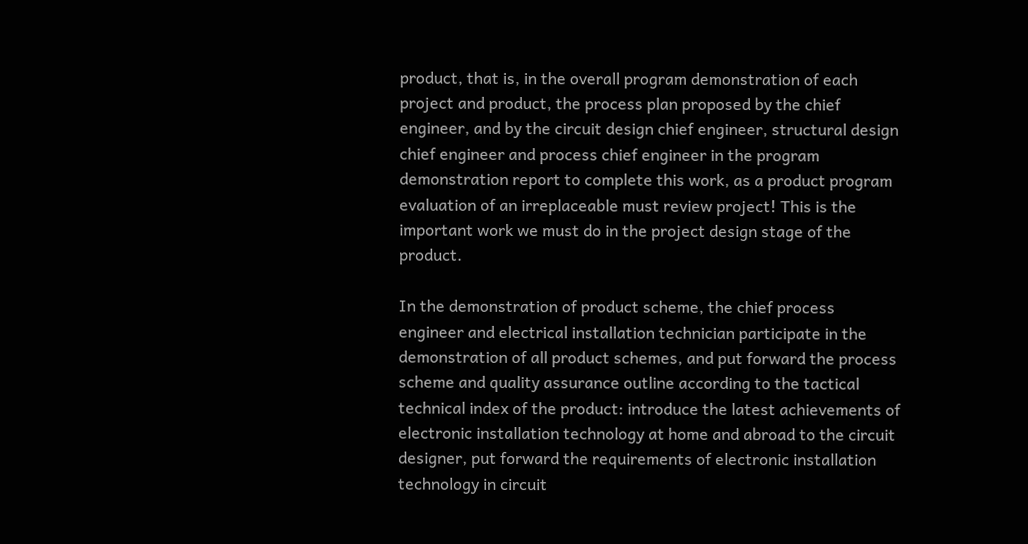product, that is, in the overall program demonstration of each project and product, the process plan proposed by the chief engineer, and by the circuit design chief engineer, structural design chief engineer and process chief engineer in the program demonstration report to complete this work, as a product program evaluation of an irreplaceable must review project! This is the important work we must do in the project design stage of the product.

In the demonstration of product scheme, the chief process engineer and electrical installation technician participate in the demonstration of all product schemes, and put forward the process scheme and quality assurance outline according to the tactical technical index of the product: introduce the latest achievements of electronic installation technology at home and abroad to the circuit designer, put forward the requirements of electronic installation technology in circuit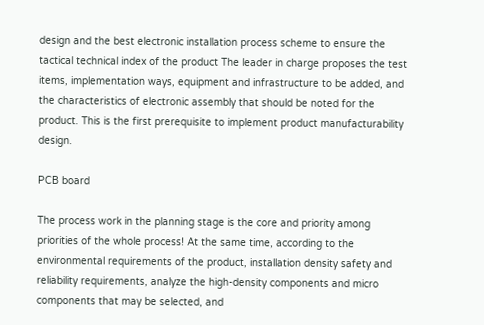design and the best electronic installation process scheme to ensure the tactical technical index of the product The leader in charge proposes the test items, implementation ways, equipment and infrastructure to be added, and the characteristics of electronic assembly that should be noted for the product. This is the first prerequisite to implement product manufacturability design.

PCB board

The process work in the planning stage is the core and priority among priorities of the whole process! At the same time, according to the environmental requirements of the product, installation density safety and reliability requirements, analyze the high-density components and micro components that may be selected, and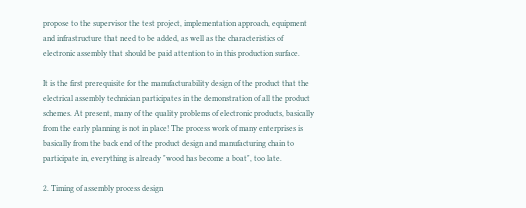propose to the supervisor the test project, implementation approach, equipment and infrastructure that need to be added, as well as the characteristics of electronic assembly that should be paid attention to in this production surface.

It is the first prerequisite for the manufacturability design of the product that the electrical assembly technician participates in the demonstration of all the product schemes. At present, many of the quality problems of electronic products, basically from the early planning is not in place! The process work of many enterprises is basically from the back end of the product design and manufacturing chain to participate in, everything is already "wood has become a boat", too late.

2. Timing of assembly process design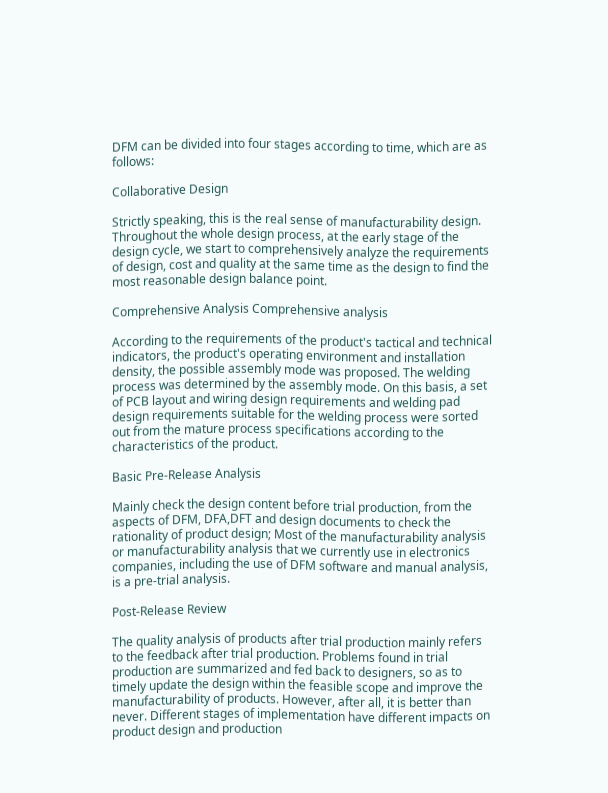DFM can be divided into four stages according to time, which are as follows:

Collaborative Design

Strictly speaking, this is the real sense of manufacturability design. Throughout the whole design process, at the early stage of the design cycle, we start to comprehensively analyze the requirements of design, cost and quality at the same time as the design to find the most reasonable design balance point.

Comprehensive Analysis Comprehensive analysis

According to the requirements of the product's tactical and technical indicators, the product's operating environment and installation density, the possible assembly mode was proposed. The welding process was determined by the assembly mode. On this basis, a set of PCB layout and wiring design requirements and welding pad design requirements suitable for the welding process were sorted out from the mature process specifications according to the characteristics of the product.

Basic Pre-Release Analysis

Mainly check the design content before trial production, from the aspects of DFM, DFA,DFT and design documents to check the rationality of product design; Most of the manufacturability analysis or manufacturability analysis that we currently use in electronics companies, including the use of DFM software and manual analysis, is a pre-trial analysis.

Post-Release Review

The quality analysis of products after trial production mainly refers to the feedback after trial production. Problems found in trial production are summarized and fed back to designers, so as to timely update the design within the feasible scope and improve the manufacturability of products. However, after all, it is better than never. Different stages of implementation have different impacts on product design and production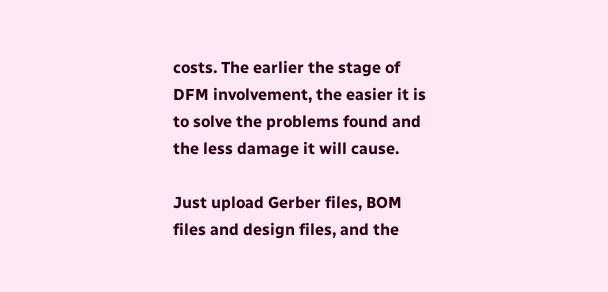costs. The earlier the stage of DFM involvement, the easier it is to solve the problems found and the less damage it will cause.

Just upload Gerber files, BOM files and design files, and the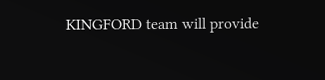KINGFORD team will provide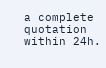a complete quotation within 24h.